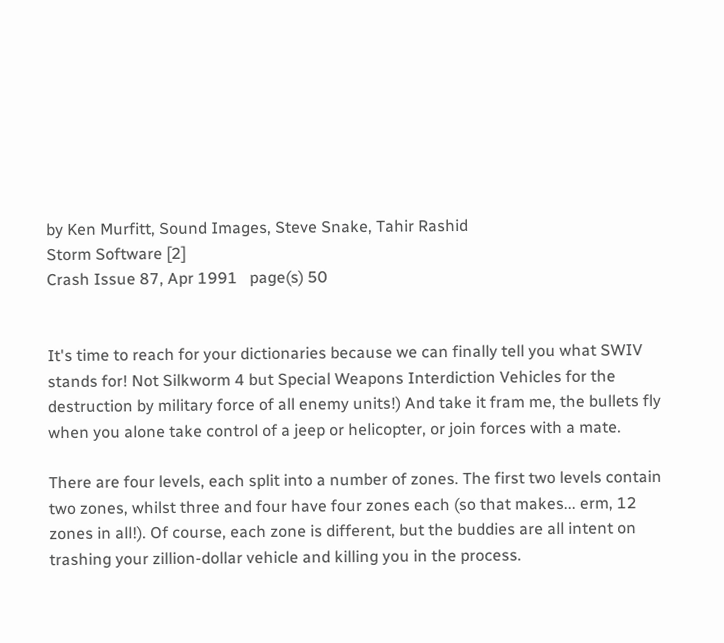by Ken Murfitt, Sound Images, Steve Snake, Tahir Rashid
Storm Software [2]
Crash Issue 87, Apr 1991   page(s) 50


It's time to reach for your dictionaries because we can finally tell you what SWIV stands for! Not Silkworm 4 but Special Weapons Interdiction Vehicles for the destruction by military force of all enemy units!) And take it fram me, the bullets fly when you alone take control of a jeep or helicopter, or join forces with a mate.

There are four levels, each split into a number of zones. The first two levels contain two zones, whilst three and four have four zones each (so that makes... erm, 12 zones in all!). Of course, each zone is different, but the buddies are all intent on trashing your zillion-dollar vehicle and killing you in the process.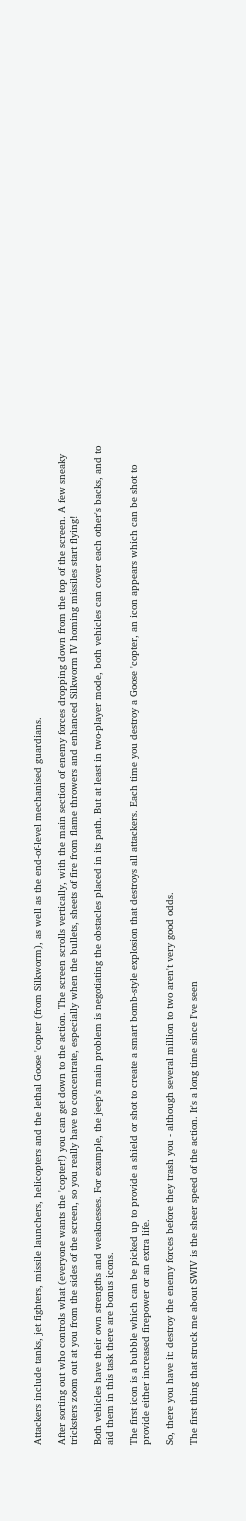Attackers include tanks, jet fighters, missile launchers, helicopters and the lethal Goose 'copter (from Silkworm), as well as the end-of-level mechanised guardians.

After sorting out who controls what (everyone wants the 'copter!) you can get down to the action. The screen scrolls vertically, with the main section of enemy forces dropping down from the top of the screen. A few sneaky tricksters zoom out at you from the sides of the screen, so you really have to concentrate, especially when the bullets, sheets of fire from flame throwers and enhanced Silkworm IV homing missiles start flying!

Both vehicles have their own strengths and weaknesses. For example, the jeep's main problem is negotiating the obstacles placed in its path. But at least in two-player mode, both vehicles can cover each other's backs, and to aid them in this task there are bonus icons.

The first icon is a bubble which can be picked up to provide a shield or shot to create a smart bomb-style explosion that destroys all attackers. Each time you destroy a Goose 'copter, an icon appears which can be shot to provide either increased firepower or an extra life.

So, there you have it: destroy the enemy forces before they trash you - although several million to two aren't very good odds.

The first thing that struck me about SWIV is the sheer speed of the action. It's a long time since I've seen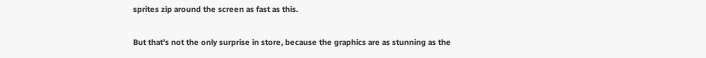sprites zip around the screen as fast as this.

But that's not the only surprise in store, because the graphics are as stunning as the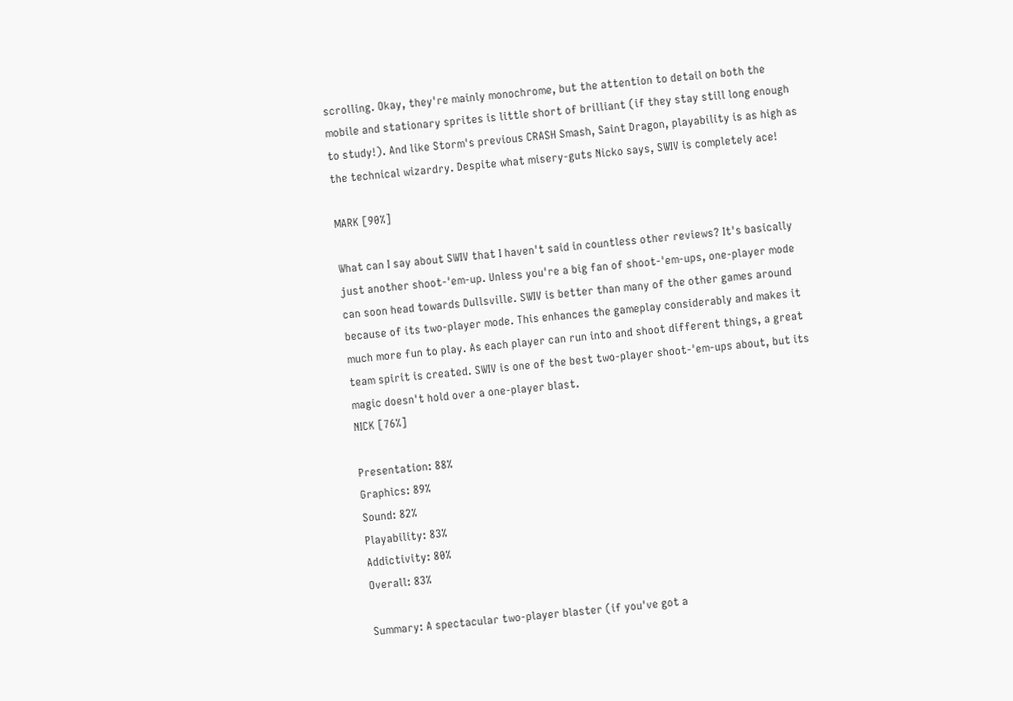scrolling. Okay, they're mainly monochrome, but the attention to detail on both the mobile and stationary sprites is little short of brilliant (if they stay still long enough to study!). And like Storm's previous CRASH Smash, Saint Dragon, playability is as high as the technical wizardry. Despite what misery-guts Nicko says, SWIV is completely ace!

MARK [90%]

What can I say about SWIV that I haven't said in countless other reviews? It's basically just another shoot-'em-up. Unless you're a big fan of shoot-'em-ups, one-player mode can soon head towards Dullsville. SWIV is better than many of the other games around because of its two-player mode. This enhances the gameplay considerably and makes it much more fun to play. As each player can run into and shoot different things, a great team spirit is created. SWIV is one of the best two-player shoot-'em-ups about, but its magic doesn't hold over a one-player blast.
NICK [76%]

Presentation: 88%
Graphics: 89%
Sound: 82%
Playability: 83%
Addictivity: 80%
Overall: 83%

Summary: A spectacular two-player blaster (if you've got a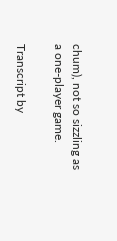chum), not so sizzling as a one-player game.

Transcript by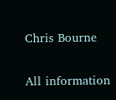Chris Bourne

All information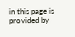in this page is provided by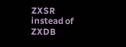ZXSR instead of ZXDB